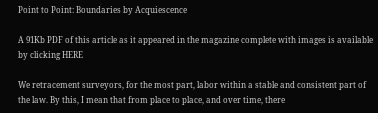Point to Point: Boundaries by Acquiescence

A 91Kb PDF of this article as it appeared in the magazine complete with images is available by clicking HERE

We retracement surveyors, for the most part, labor within a stable and consistent part of the law. By this, I mean that from place to place, and over time, there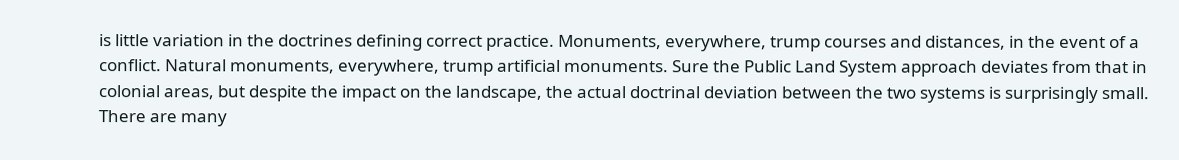is little variation in the doctrines defining correct practice. Monuments, everywhere, trump courses and distances, in the event of a conflict. Natural monuments, everywhere, trump artificial monuments. Sure the Public Land System approach deviates from that in colonial areas, but despite the impact on the landscape, the actual doctrinal deviation between the two systems is surprisingly small. There are many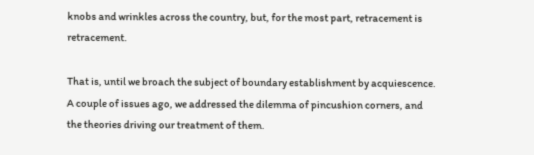knobs and wrinkles across the country, but, for the most part, retracement is retracement.

That is, until we broach the subject of boundary establishment by acquiescence. A couple of issues ago, we addressed the dilemma of pincushion corners, and the theories driving our treatment of them.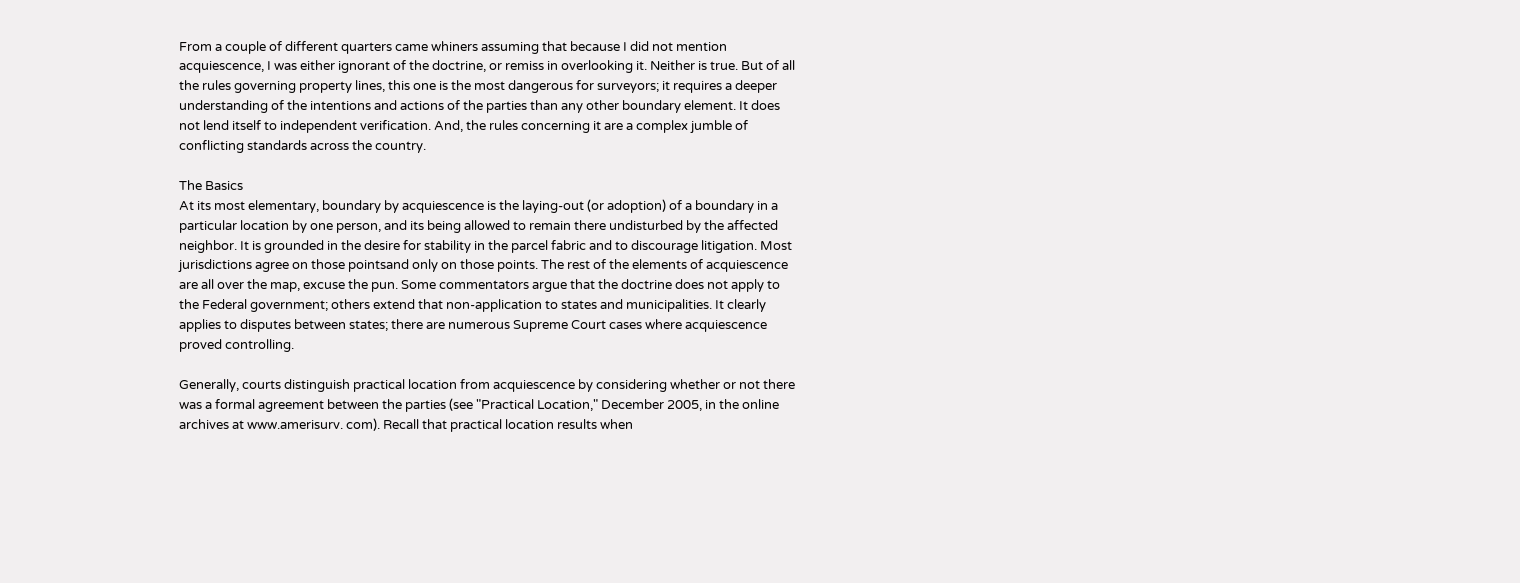From a couple of different quarters came whiners assuming that because I did not mention acquiescence, I was either ignorant of the doctrine, or remiss in overlooking it. Neither is true. But of all the rules governing property lines, this one is the most dangerous for surveyors; it requires a deeper understanding of the intentions and actions of the parties than any other boundary element. It does not lend itself to independent verification. And, the rules concerning it are a complex jumble of conflicting standards across the country.

The Basics
At its most elementary, boundary by acquiescence is the laying-out (or adoption) of a boundary in a particular location by one person, and its being allowed to remain there undisturbed by the affected neighbor. It is grounded in the desire for stability in the parcel fabric and to discourage litigation. Most jurisdictions agree on those pointsand only on those points. The rest of the elements of acquiescence are all over the map, excuse the pun. Some commentators argue that the doctrine does not apply to the Federal government; others extend that non-application to states and municipalities. It clearly applies to disputes between states; there are numerous Supreme Court cases where acquiescence proved controlling.

Generally, courts distinguish practical location from acquiescence by considering whether or not there was a formal agreement between the parties (see "Practical Location," December 2005, in the online archives at www.amerisurv. com). Recall that practical location results when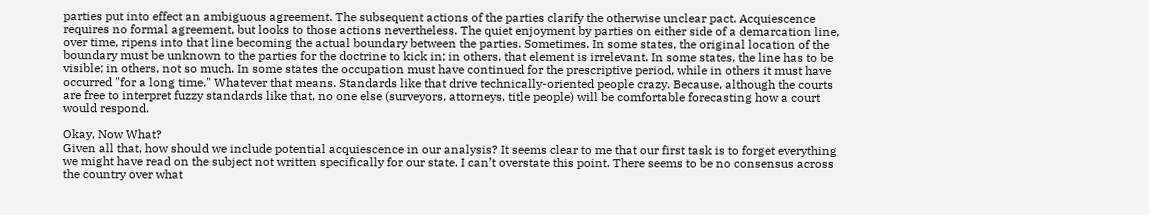parties put into effect an ambiguous agreement. The subsequent actions of the parties clarify the otherwise unclear pact. Acquiescence requires no formal agreement, but looks to those actions nevertheless. The quiet enjoyment by parties on either side of a demarcation line, over time, ripens into that line becoming the actual boundary between the parties. Sometimes. In some states, the original location of the boundary must be unknown to the parties for the doctrine to kick in; in others, that element is irrelevant. In some states, the line has to be visible; in others, not so much. In some states the occupation must have continued for the prescriptive period, while in others it must have occurred "for a long time." Whatever that means. Standards like that drive technically-oriented people crazy. Because, although the courts are free to interpret fuzzy standards like that, no one else (surveyors, attorneys, title people) will be comfortable forecasting how a court would respond.

Okay, Now What?
Given all that, how should we include potential acquiescence in our analysis? It seems clear to me that our first task is to forget everything we might have read on the subject not written specifically for our state. I can’t overstate this point. There seems to be no consensus across the country over what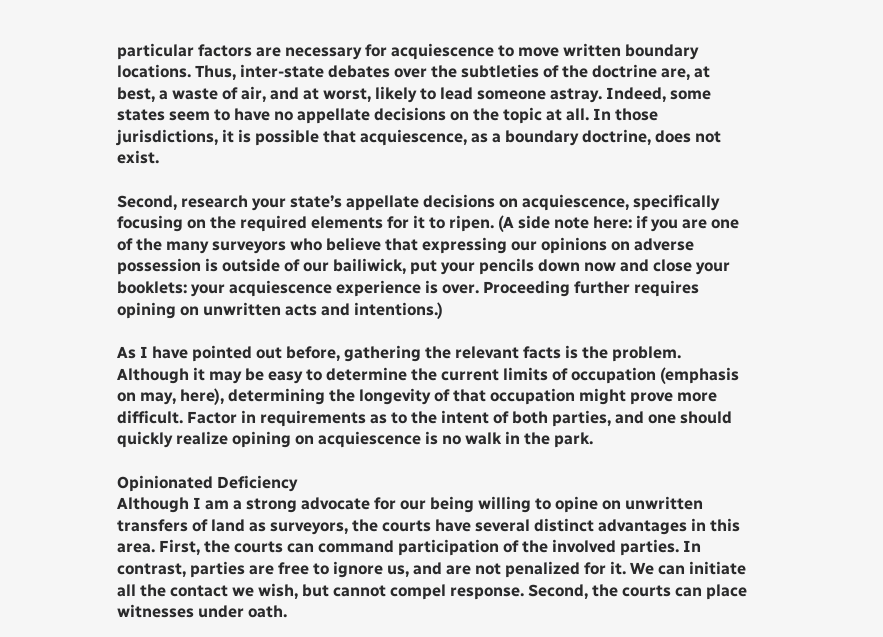particular factors are necessary for acquiescence to move written boundary locations. Thus, inter-state debates over the subtleties of the doctrine are, at best, a waste of air, and at worst, likely to lead someone astray. Indeed, some states seem to have no appellate decisions on the topic at all. In those jurisdictions, it is possible that acquiescence, as a boundary doctrine, does not exist.

Second, research your state’s appellate decisions on acquiescence, specifically focusing on the required elements for it to ripen. (A side note here: if you are one of the many surveyors who believe that expressing our opinions on adverse possession is outside of our bailiwick, put your pencils down now and close your booklets: your acquiescence experience is over. Proceeding further requires opining on unwritten acts and intentions.)

As I have pointed out before, gathering the relevant facts is the problem. Although it may be easy to determine the current limits of occupation (emphasis on may, here), determining the longevity of that occupation might prove more difficult. Factor in requirements as to the intent of both parties, and one should quickly realize opining on acquiescence is no walk in the park.

Opinionated Deficiency
Although I am a strong advocate for our being willing to opine on unwritten transfers of land as surveyors, the courts have several distinct advantages in this area. First, the courts can command participation of the involved parties. In contrast, parties are free to ignore us, and are not penalized for it. We can initiate all the contact we wish, but cannot compel response. Second, the courts can place witnesses under oath.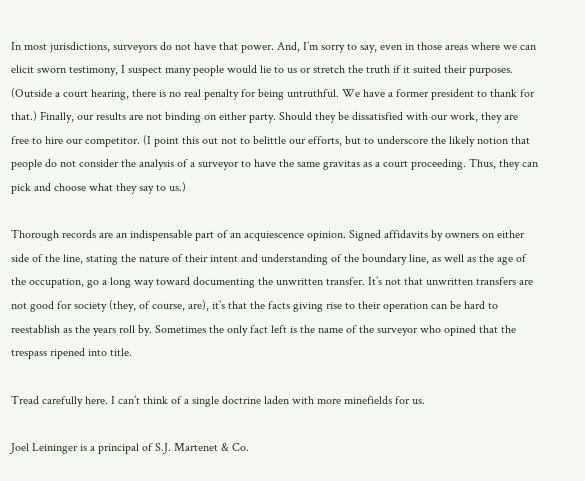In most jurisdictions, surveyors do not have that power. And, I’m sorry to say, even in those areas where we can elicit sworn testimony, I suspect many people would lie to us or stretch the truth if it suited their purposes. (Outside a court hearing, there is no real penalty for being untruthful. We have a former president to thank for that.) Finally, our results are not binding on either party. Should they be dissatisfied with our work, they are free to hire our competitor. (I point this out not to belittle our efforts, but to underscore the likely notion that people do not consider the analysis of a surveyor to have the same gravitas as a court proceeding. Thus, they can pick and choose what they say to us.)

Thorough records are an indispensable part of an acquiescence opinion. Signed affidavits by owners on either side of the line, stating the nature of their intent and understanding of the boundary line, as well as the age of the occupation, go a long way toward documenting the unwritten transfer. It’s not that unwritten transfers are not good for society (they, of course, are), it’s that the facts giving rise to their operation can be hard to reestablish as the years roll by. Sometimes the only fact left is the name of the surveyor who opined that the trespass ripened into title.

Tread carefully here. I can’t think of a single doctrine laden with more minefields for us.

Joel Leininger is a principal of S.J. Martenet & Co.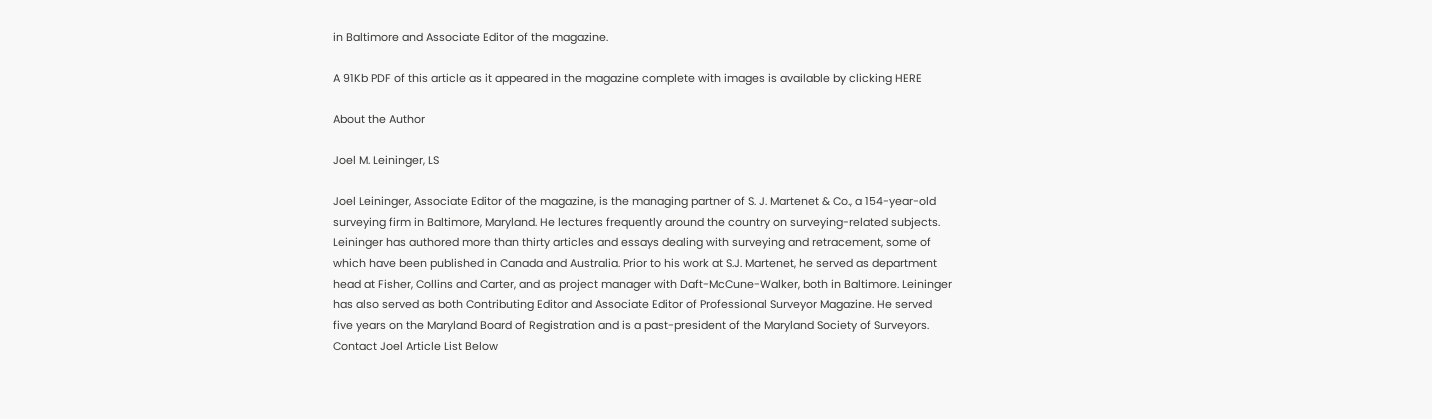in Baltimore and Associate Editor of the magazine.

A 91Kb PDF of this article as it appeared in the magazine complete with images is available by clicking HERE

About the Author

Joel M. Leininger, LS

Joel Leininger, Associate Editor of the magazine, is the managing partner of S. J. Martenet & Co., a 154-year-old surveying firm in Baltimore, Maryland. He lectures frequently around the country on surveying-related subjects. Leininger has authored more than thirty articles and essays dealing with surveying and retracement, some of which have been published in Canada and Australia. Prior to his work at S.J. Martenet, he served as department head at Fisher, Collins and Carter, and as project manager with Daft-McCune-Walker, both in Baltimore. Leininger has also served as both Contributing Editor and Associate Editor of Professional Surveyor Magazine. He served five years on the Maryland Board of Registration and is a past-president of the Maryland Society of Surveyors. Contact Joel Article List Below